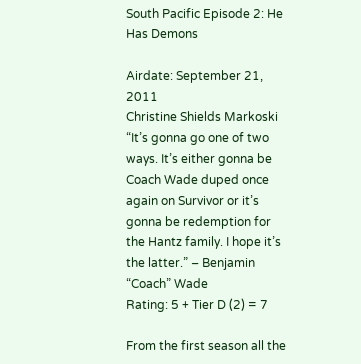South Pacific Episode 2: He Has Demons

Airdate: September 21, 2011
Christine Shields Markoski
“It’s gonna go one of two ways. It’s either gonna be Coach Wade duped once again on Survivor or it’s gonna be redemption for the Hantz family. I hope it’s the latter.” – Benjamin “Coach” Wade
Rating: 5 + Tier D (2) = 7

From the first season all the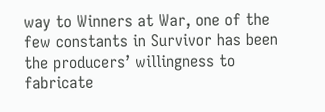way to Winners at War, one of the few constants in Survivor has been the producers’ willingness to fabricate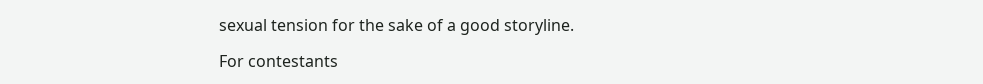sexual tension for the sake of a good storyline.

For contestants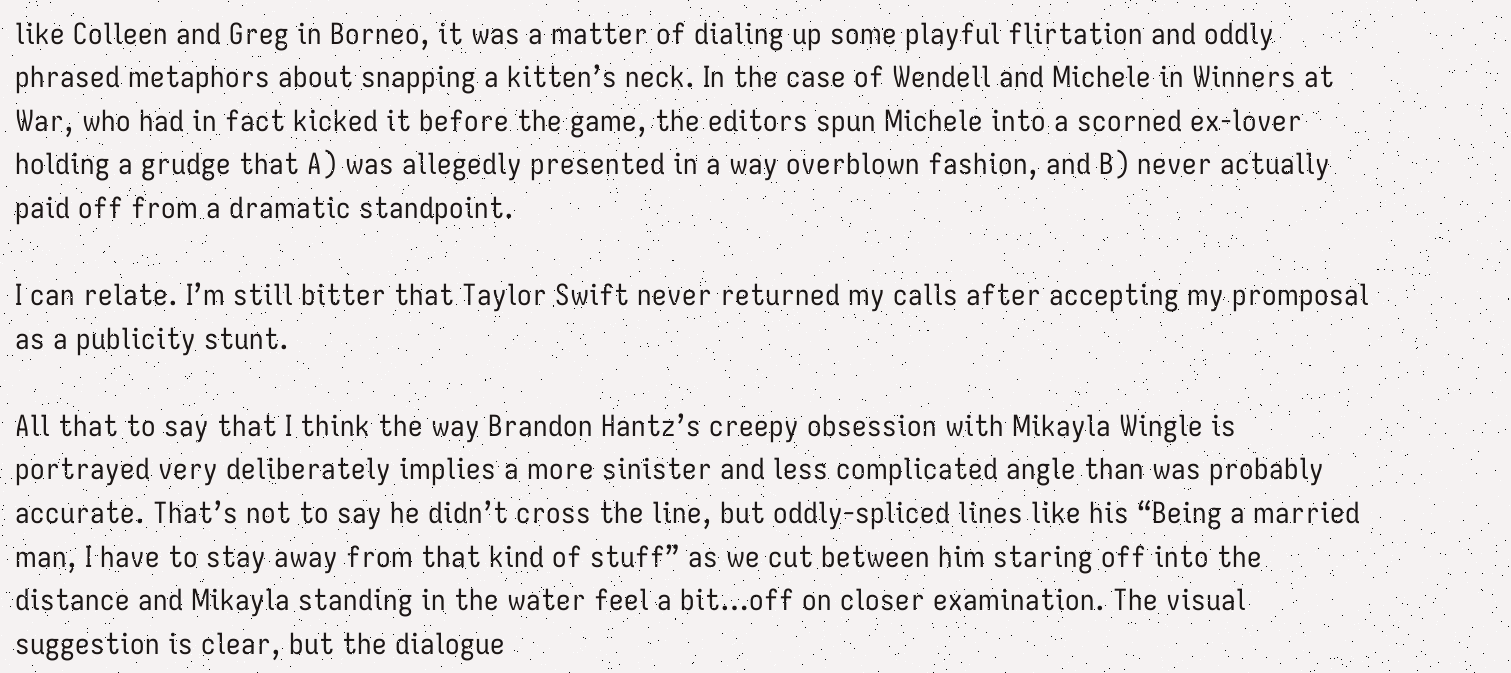like Colleen and Greg in Borneo, it was a matter of dialing up some playful flirtation and oddly phrased metaphors about snapping a kitten’s neck. In the case of Wendell and Michele in Winners at War, who had in fact kicked it before the game, the editors spun Michele into a scorned ex-lover holding a grudge that A) was allegedly presented in a way overblown fashion, and B) never actually paid off from a dramatic standpoint.

I can relate. I’m still bitter that Taylor Swift never returned my calls after accepting my promposal as a publicity stunt.

All that to say that I think the way Brandon Hantz’s creepy obsession with Mikayla Wingle is portrayed very deliberately implies a more sinister and less complicated angle than was probably accurate. That’s not to say he didn’t cross the line, but oddly-spliced lines like his “Being a married man, I have to stay away from that kind of stuff” as we cut between him staring off into the distance and Mikayla standing in the water feel a bit…off on closer examination. The visual suggestion is clear, but the dialogue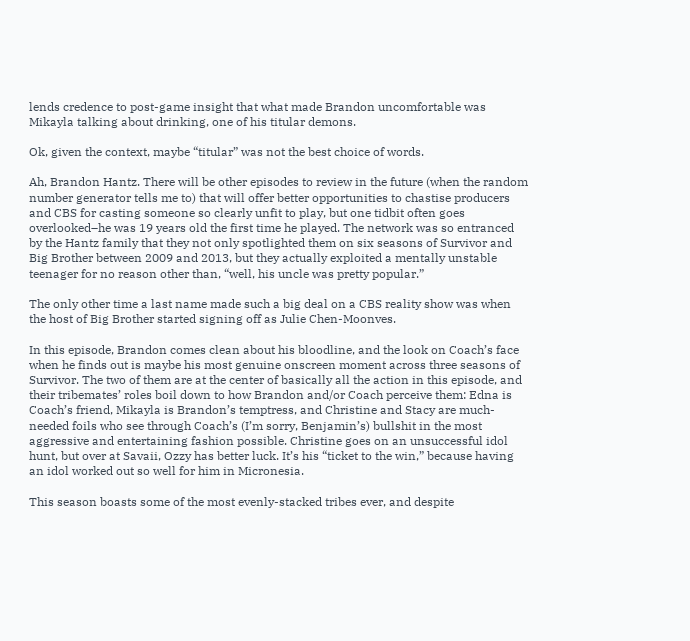lends credence to post-game insight that what made Brandon uncomfortable was Mikayla talking about drinking, one of his titular demons.

Ok, given the context, maybe “titular” was not the best choice of words.

Ah, Brandon Hantz. There will be other episodes to review in the future (when the random number generator tells me to) that will offer better opportunities to chastise producers and CBS for casting someone so clearly unfit to play, but one tidbit often goes overlooked–he was 19 years old the first time he played. The network was so entranced by the Hantz family that they not only spotlighted them on six seasons of Survivor and Big Brother between 2009 and 2013, but they actually exploited a mentally unstable teenager for no reason other than, “well, his uncle was pretty popular.”

The only other time a last name made such a big deal on a CBS reality show was when the host of Big Brother started signing off as Julie Chen-Moonves.

In this episode, Brandon comes clean about his bloodline, and the look on Coach’s face when he finds out is maybe his most genuine onscreen moment across three seasons of Survivor. The two of them are at the center of basically all the action in this episode, and their tribemates’ roles boil down to how Brandon and/or Coach perceive them: Edna is Coach’s friend, Mikayla is Brandon’s temptress, and Christine and Stacy are much-needed foils who see through Coach’s (I’m sorry, Benjamin’s) bullshit in the most aggressive and entertaining fashion possible. Christine goes on an unsuccessful idol hunt, but over at Savaii, Ozzy has better luck. It’s his “ticket to the win,” because having an idol worked out so well for him in Micronesia.

This season boasts some of the most evenly-stacked tribes ever, and despite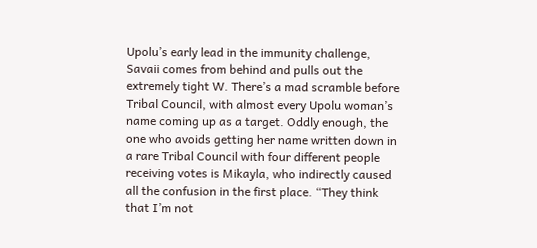Upolu’s early lead in the immunity challenge, Savaii comes from behind and pulls out the extremely tight W. There’s a mad scramble before Tribal Council, with almost every Upolu woman’s name coming up as a target. Oddly enough, the one who avoids getting her name written down in a rare Tribal Council with four different people receiving votes is Mikayla, who indirectly caused all the confusion in the first place. “They think that I’m not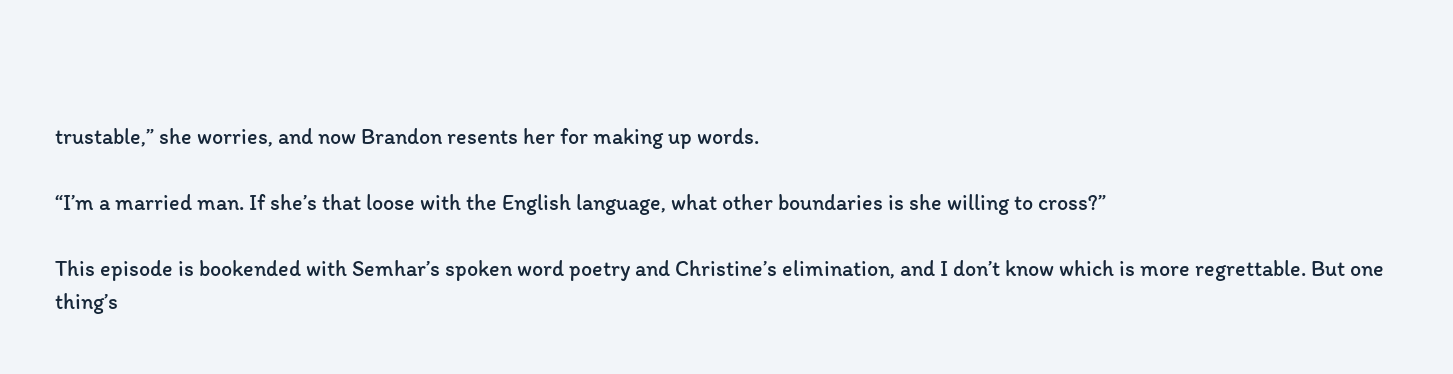trustable,” she worries, and now Brandon resents her for making up words.

“I’m a married man. If she’s that loose with the English language, what other boundaries is she willing to cross?”

This episode is bookended with Semhar’s spoken word poetry and Christine’s elimination, and I don’t know which is more regrettable. But one thing’s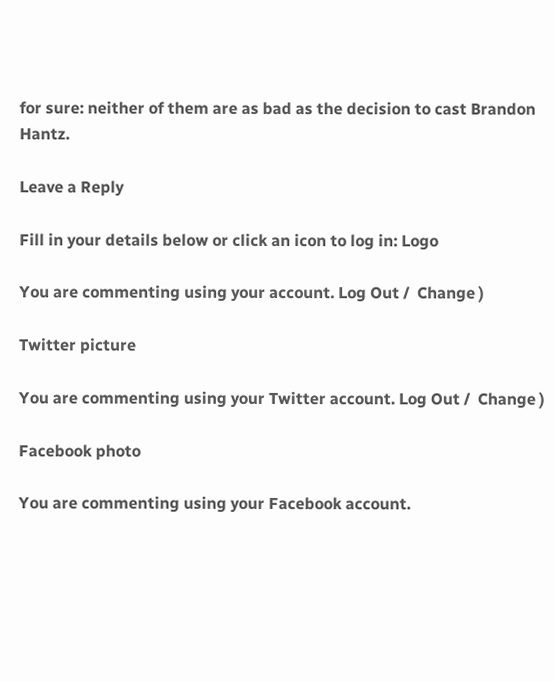for sure: neither of them are as bad as the decision to cast Brandon Hantz.

Leave a Reply

Fill in your details below or click an icon to log in: Logo

You are commenting using your account. Log Out /  Change )

Twitter picture

You are commenting using your Twitter account. Log Out /  Change )

Facebook photo

You are commenting using your Facebook account.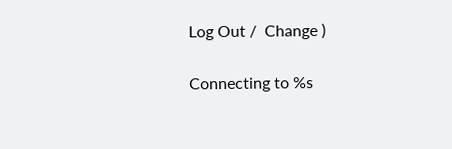Log Out /  Change )

Connecting to %s